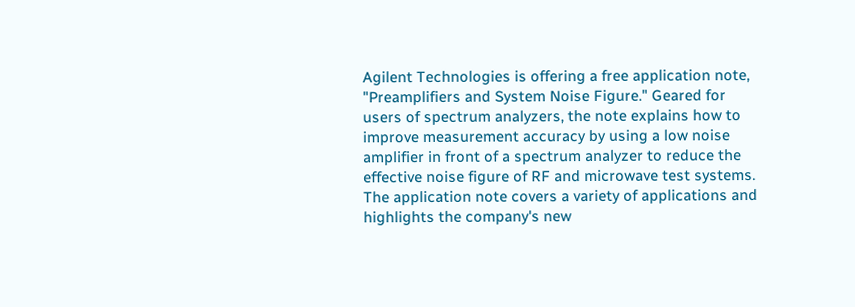Agilent Technologies is offering a free application note, "Preamplifiers and System Noise Figure." Geared for users of spectrum analyzers, the note explains how to improve measurement accuracy by using a low noise amplifier in front of a spectrum analyzer to reduce the effective noise figure of RF and microwave test systems. The application note covers a variety of applications and highlights the company's new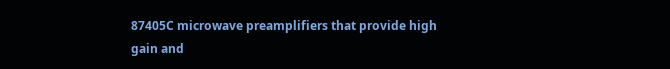87405C microwave preamplifiers that provide high gain and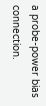a probe-power bias connection.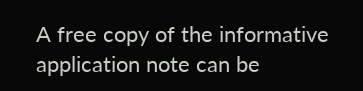A free copy of the informative application note can be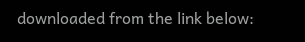downloaded from the link below: